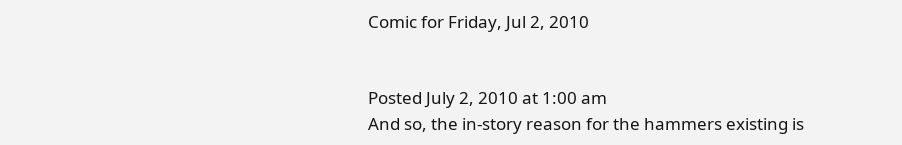Comic for Friday, Jul 2, 2010


Posted July 2, 2010 at 1:00 am
And so, the in-story reason for the hammers existing is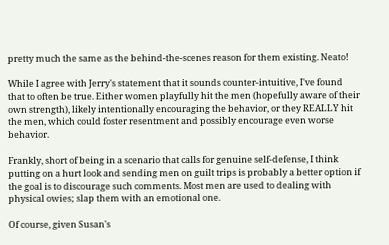pretty much the same as the behind-the-scenes reason for them existing. Neato!

While I agree with Jerry's statement that it sounds counter-intuitive, I've found that to often be true. Either women playfully hit the men (hopefully aware of their own strength), likely intentionally encouraging the behavior, or they REALLY hit the men, which could foster resentment and possibly encourage even worse behavior.

Frankly, short of being in a scenario that calls for genuine self-defense, I think putting on a hurt look and sending men on guilt trips is probably a better option if the goal is to discourage such comments. Most men are used to dealing with physical owies; slap them with an emotional one.

Of course, given Susan's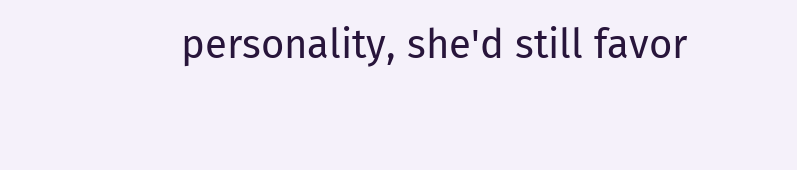personality, she'd still favor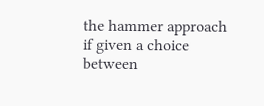the hammer approach if given a choice between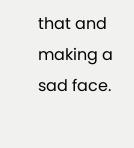that and making a sad face.